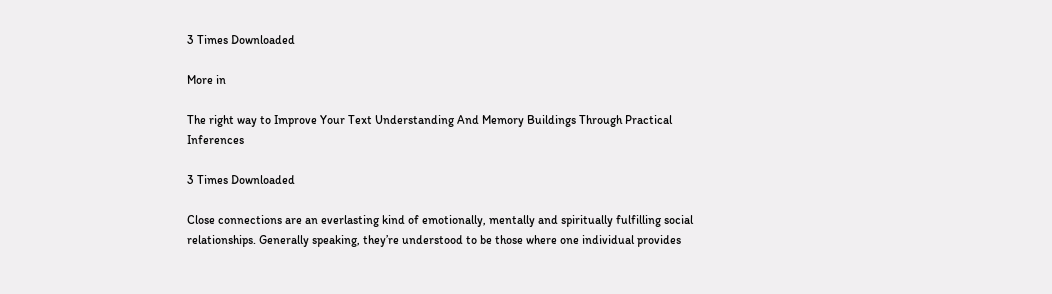3 Times Downloaded

More in

The right way to Improve Your Text Understanding And Memory Buildings Through Practical Inferences

3 Times Downloaded

Close connections are an everlasting kind of emotionally, mentally and spiritually fulfilling social relationships. Generally speaking, they’re understood to be those where one individual provides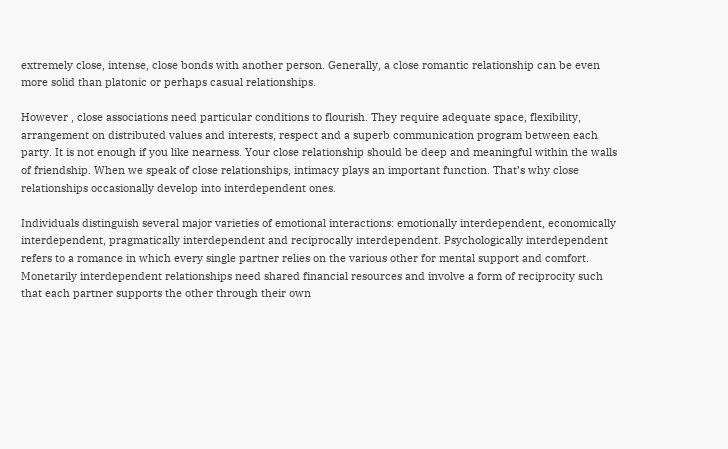extremely close, intense, close bonds with another person. Generally, a close romantic relationship can be even more solid than platonic or perhaps casual relationships.

However , close associations need particular conditions to flourish. They require adequate space, flexibility, arrangement on distributed values and interests, respect and a superb communication program between each party. It is not enough if you like nearness. Your close relationship should be deep and meaningful within the walls of friendship. When we speak of close relationships, intimacy plays an important function. That’s why close relationships occasionally develop into interdependent ones.

Individuals distinguish several major varieties of emotional interactions: emotionally interdependent, economically interdependent, pragmatically interdependent and reciprocally interdependent. Psychologically interdependent refers to a romance in which every single partner relies on the various other for mental support and comfort. Monetarily interdependent relationships need shared financial resources and involve a form of reciprocity such that each partner supports the other through their own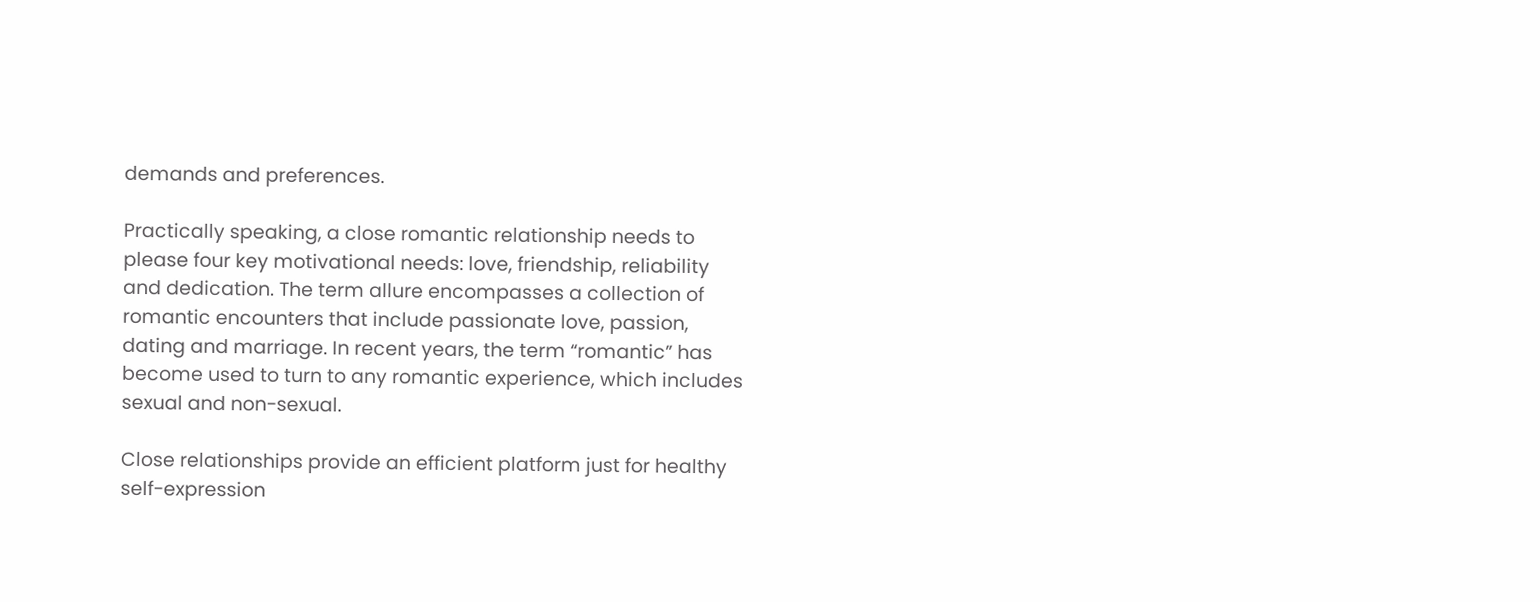demands and preferences.

Practically speaking, a close romantic relationship needs to please four key motivational needs: love, friendship, reliability and dedication. The term allure encompasses a collection of romantic encounters that include passionate love, passion, dating and marriage. In recent years, the term “romantic” has become used to turn to any romantic experience, which includes sexual and non-sexual.

Close relationships provide an efficient platform just for healthy self-expression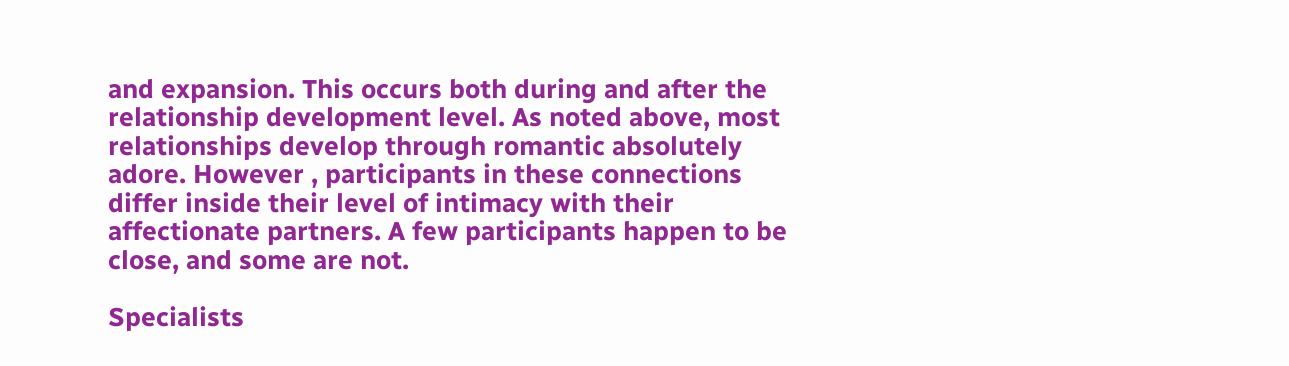and expansion. This occurs both during and after the relationship development level. As noted above, most relationships develop through romantic absolutely adore. However , participants in these connections differ inside their level of intimacy with their affectionate partners. A few participants happen to be close, and some are not.

Specialists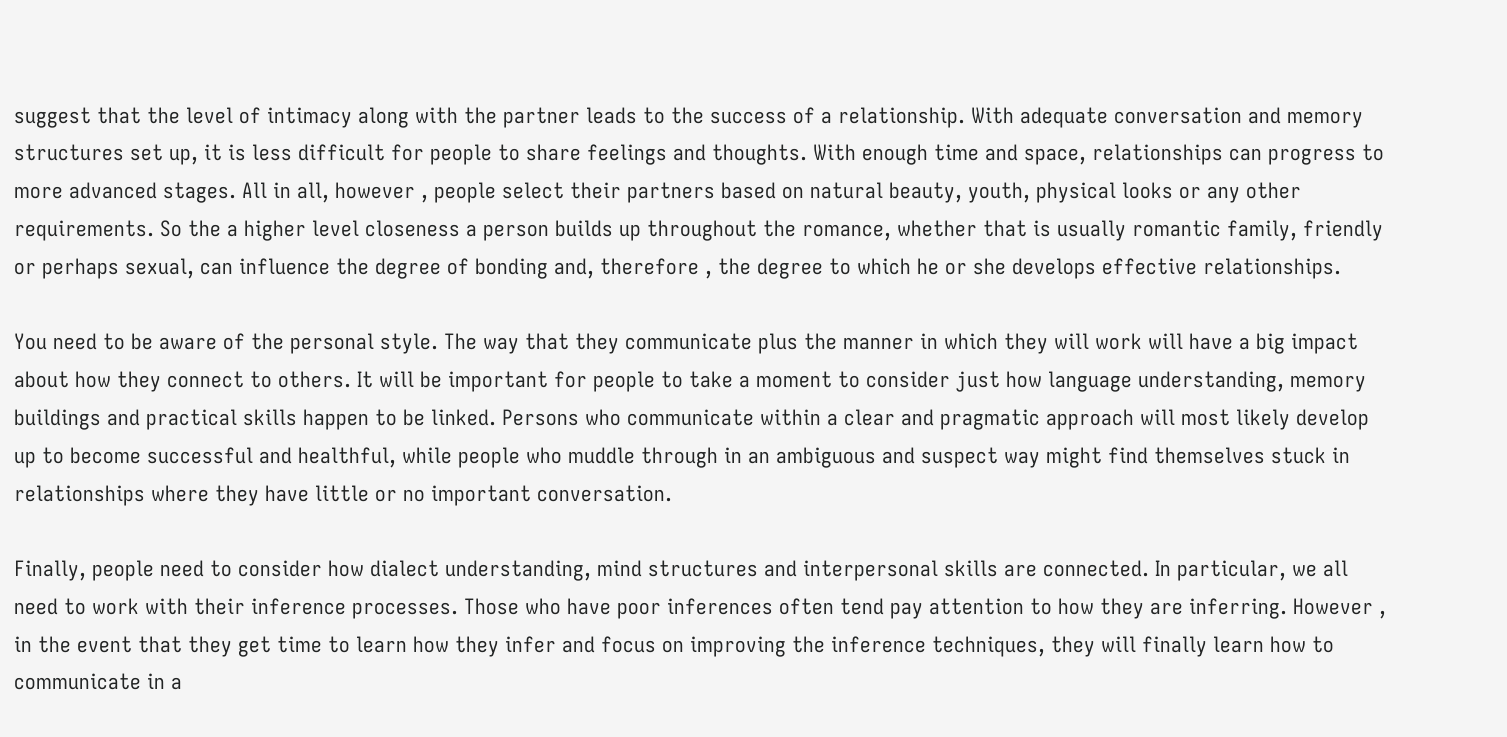suggest that the level of intimacy along with the partner leads to the success of a relationship. With adequate conversation and memory structures set up, it is less difficult for people to share feelings and thoughts. With enough time and space, relationships can progress to more advanced stages. All in all, however , people select their partners based on natural beauty, youth, physical looks or any other requirements. So the a higher level closeness a person builds up throughout the romance, whether that is usually romantic family, friendly or perhaps sexual, can influence the degree of bonding and, therefore , the degree to which he or she develops effective relationships.

You need to be aware of the personal style. The way that they communicate plus the manner in which they will work will have a big impact about how they connect to others. It will be important for people to take a moment to consider just how language understanding, memory buildings and practical skills happen to be linked. Persons who communicate within a clear and pragmatic approach will most likely develop up to become successful and healthful, while people who muddle through in an ambiguous and suspect way might find themselves stuck in relationships where they have little or no important conversation.

Finally, people need to consider how dialect understanding, mind structures and interpersonal skills are connected. In particular, we all need to work with their inference processes. Those who have poor inferences often tend pay attention to how they are inferring. However , in the event that they get time to learn how they infer and focus on improving the inference techniques, they will finally learn how to communicate in a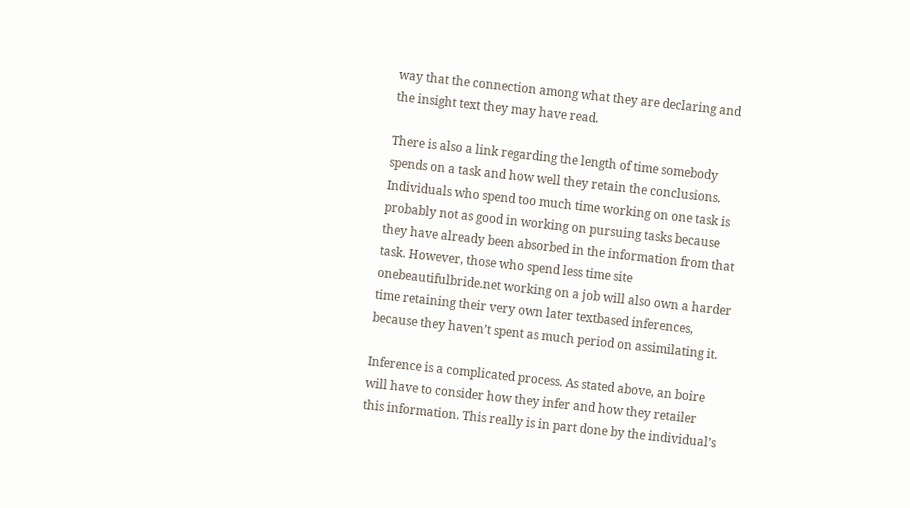way that the connection among what they are declaring and the insight text they may have read.

There is also a link regarding the length of time somebody spends on a task and how well they retain the conclusions. Individuals who spend too much time working on one task is probably not as good in working on pursuing tasks because they have already been absorbed in the information from that task. However, those who spend less time site onebeautifulbride.net working on a job will also own a harder time retaining their very own later textbased inferences, because they haven’t spent as much period on assimilating it.

Inference is a complicated process. As stated above, an boire will have to consider how they infer and how they retailer this information. This really is in part done by the individual’s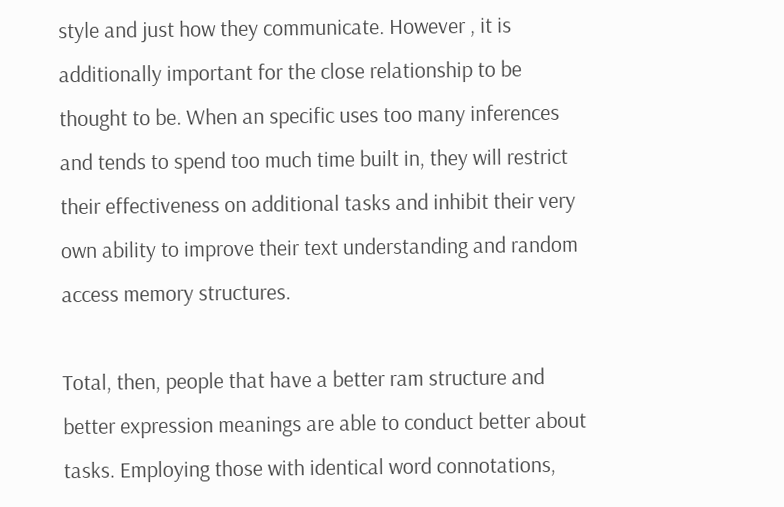style and just how they communicate. However , it is additionally important for the close relationship to be thought to be. When an specific uses too many inferences and tends to spend too much time built in, they will restrict their effectiveness on additional tasks and inhibit their very own ability to improve their text understanding and random access memory structures.

Total, then, people that have a better ram structure and better expression meanings are able to conduct better about tasks. Employing those with identical word connotations,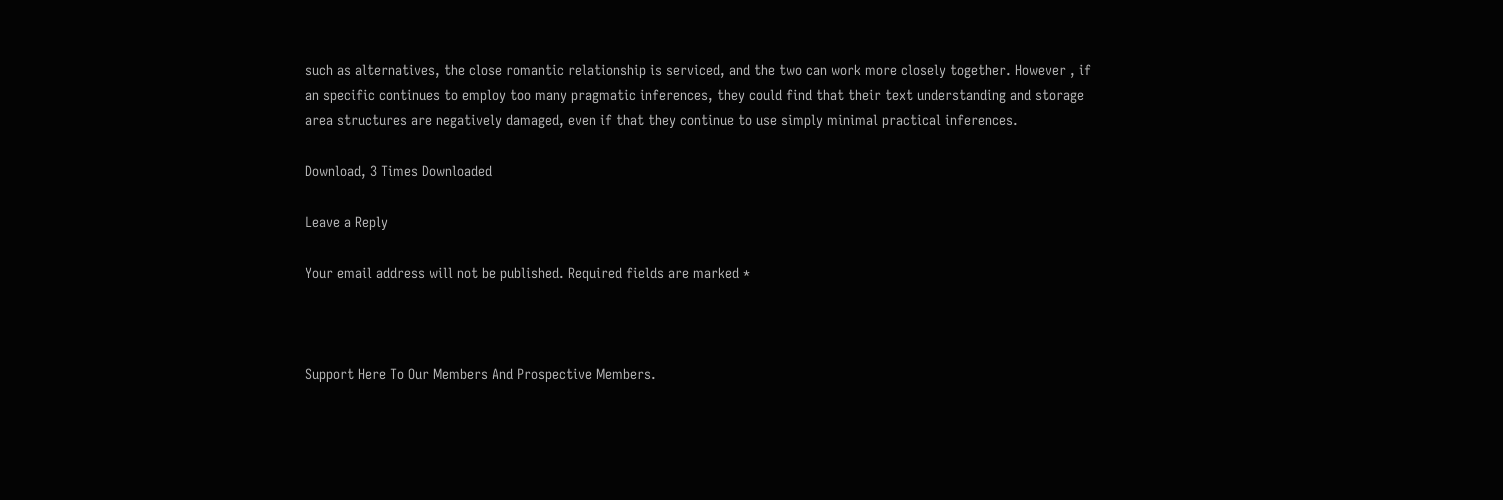such as alternatives, the close romantic relationship is serviced, and the two can work more closely together. However , if an specific continues to employ too many pragmatic inferences, they could find that their text understanding and storage area structures are negatively damaged, even if that they continue to use simply minimal practical inferences.

Download, 3 Times Downloaded

Leave a Reply

Your email address will not be published. Required fields are marked *



Support Here To Our Members And Prospective Members.